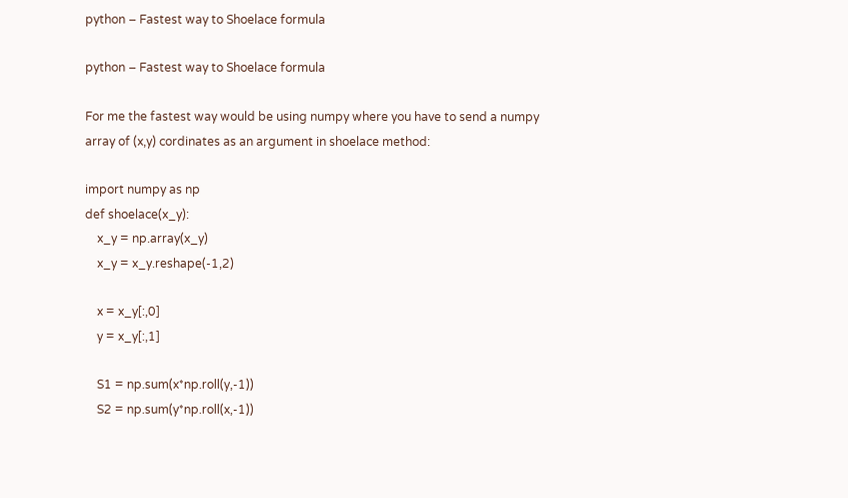python – Fastest way to Shoelace formula

python – Fastest way to Shoelace formula

For me the fastest way would be using numpy where you have to send a numpy array of (x,y) cordinates as an argument in shoelace method:

import numpy as np
def shoelace(x_y):
    x_y = np.array(x_y)
    x_y = x_y.reshape(-1,2)

    x = x_y[:,0]
    y = x_y[:,1]

    S1 = np.sum(x*np.roll(y,-1))
    S2 = np.sum(y*np.roll(x,-1))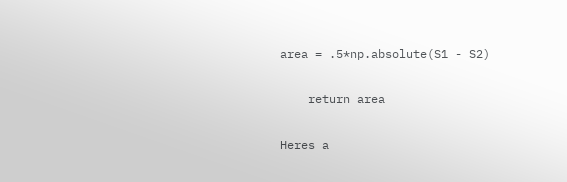area = .5*np.absolute(S1 - S2)

    return area

Heres a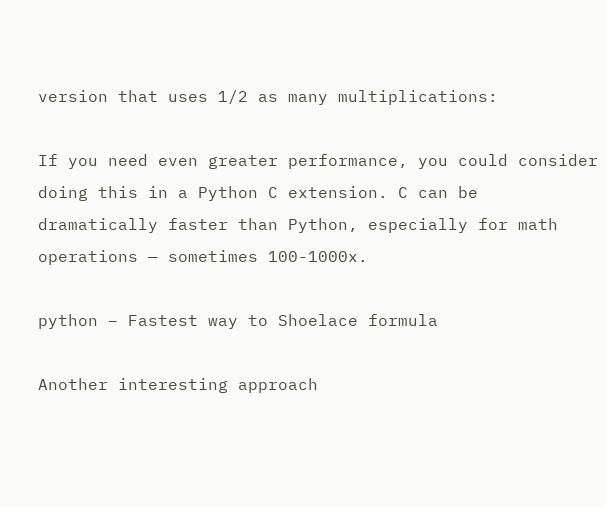version that uses 1/2 as many multiplications:

If you need even greater performance, you could consider doing this in a Python C extension. C can be dramatically faster than Python, especially for math operations — sometimes 100-1000x.

python – Fastest way to Shoelace formula

Another interesting approach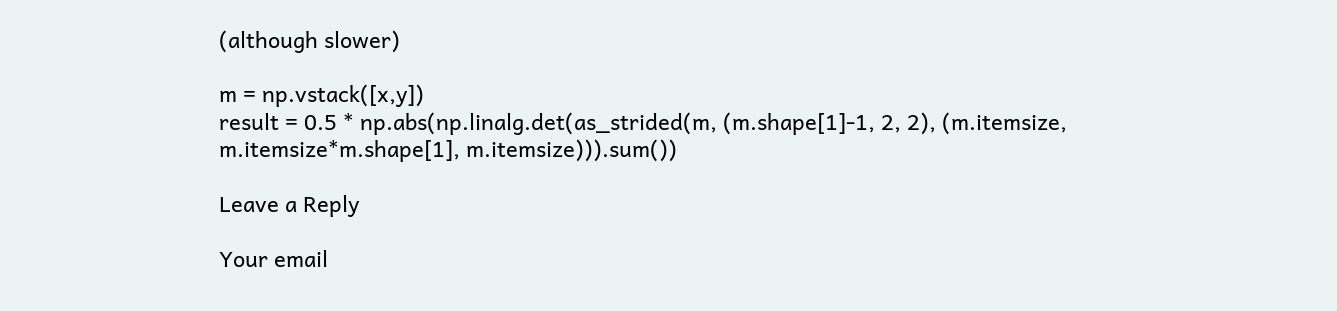(although slower)

m = np.vstack([x,y])
result = 0.5 * np.abs(np.linalg.det(as_strided(m, (m.shape[1]-1, 2, 2), (m.itemsize, m.itemsize*m.shape[1], m.itemsize))).sum())

Leave a Reply

Your email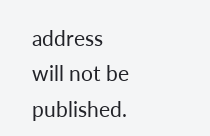address will not be published.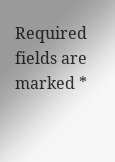Required fields are marked *